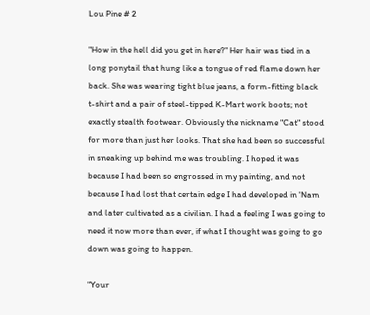Lou Pine # 2

"How in the hell did you get in here?" Her hair was tied in a long ponytail that hung like a tongue of red flame down her back. She was wearing tight blue jeans, a form-fitting black t-shirt and a pair of steel-tipped K-Mart work boots; not exactly stealth footwear. Obviously the nickname "Cat" stood for more than just her looks. That she had been so successful in sneaking up behind me was troubling. I hoped it was because I had been so engrossed in my painting, and not because I had lost that certain edge I had developed in 'Nam and later cultivated as a civilian. I had a feeling I was going to need it now more than ever, if what I thought was going to go down was going to happen.

"Your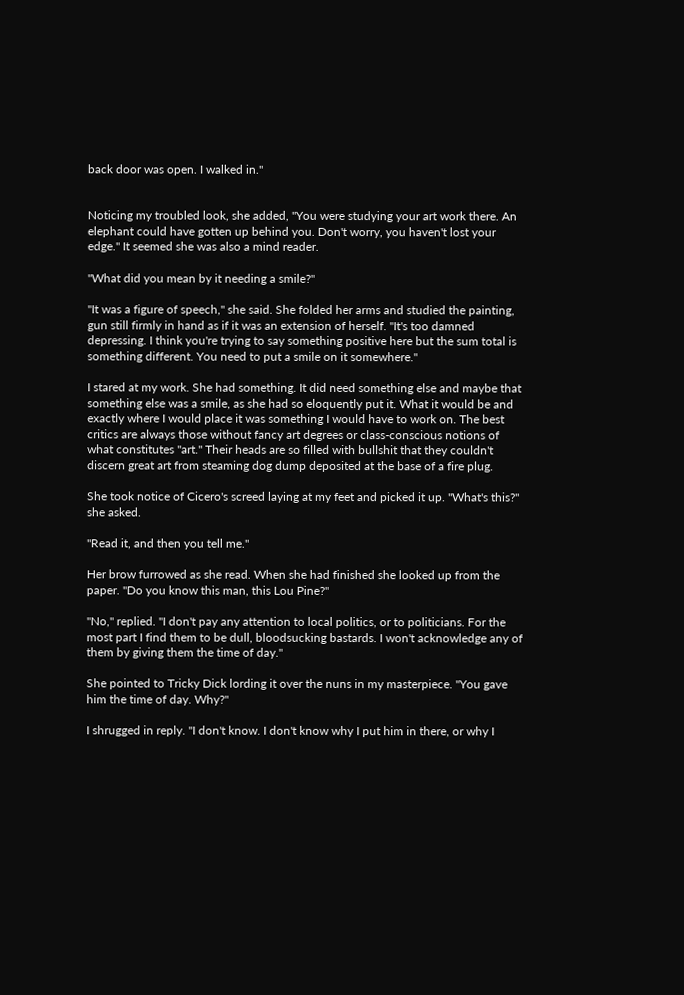back door was open. I walked in."


Noticing my troubled look, she added, "You were studying your art work there. An elephant could have gotten up behind you. Don't worry, you haven't lost your edge." It seemed she was also a mind reader.

"What did you mean by it needing a smile?"

"It was a figure of speech," she said. She folded her arms and studied the painting, gun still firmly in hand as if it was an extension of herself. "It's too damned depressing. I think you're trying to say something positive here but the sum total is something different. You need to put a smile on it somewhere."

I stared at my work. She had something. It did need something else and maybe that something else was a smile, as she had so eloquently put it. What it would be and exactly where I would place it was something I would have to work on. The best critics are always those without fancy art degrees or class-conscious notions of what constitutes "art." Their heads are so filled with bullshit that they couldn't discern great art from steaming dog dump deposited at the base of a fire plug.

She took notice of Cicero's screed laying at my feet and picked it up. "What's this?" she asked.

"Read it, and then you tell me."

Her brow furrowed as she read. When she had finished she looked up from the paper. "Do you know this man, this Lou Pine?"

"No," replied. "I don't pay any attention to local politics, or to politicians. For the most part I find them to be dull, bloodsucking bastards. I won't acknowledge any of them by giving them the time of day."

She pointed to Tricky Dick lording it over the nuns in my masterpiece. "You gave him the time of day. Why?"

I shrugged in reply. "I don't know. I don't know why I put him in there, or why I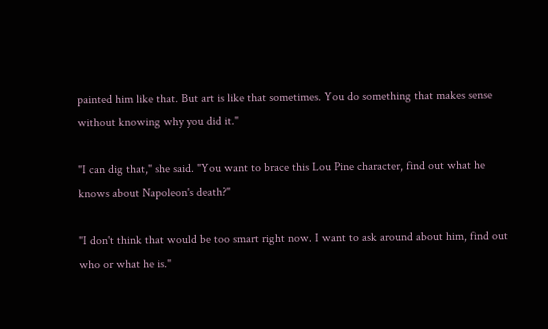painted him like that. But art is like that sometimes. You do something that makes sense without knowing why you did it."

"I can dig that," she said. "You want to brace this Lou Pine character, find out what he knows about Napoleon's death?"

"I don't think that would be too smart right now. I want to ask around about him, find out who or what he is."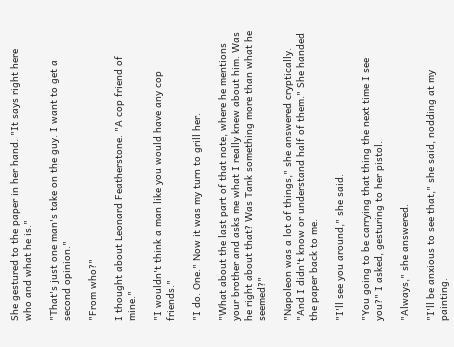She gestured to the paper in her hand. "It says right here who and what he is."

"That's just one man's take on the guy. I want to get a second opinion."

"From who?"

I thought about Leonard Featherstone. "A cop friend of mine."

"I wouldn't think a man like you would have any cop friends."

"I do. One." Now it was my turn to grill her.

"What about the last part of that note, where he mentions your brother and asks me what I really knew about him. Was he right about that? Was Tank something more than what he seemed?"

"Napoleon was a lot of things," she answered cryptically. "And I didn't know or understand half of them." She handed the paper back to me.

"I'll see you around," she said.

"You going to be carrying that thing the next time I see you?" I asked, gesturing to her pistol.

"Always," she answered.

"I'll be anxious to see that," she said, nodding at my painting.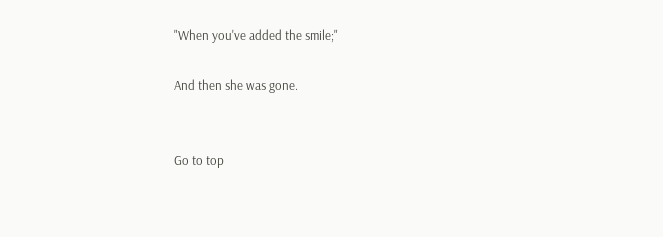"When you've added the smile;"

And then she was gone.


Go to top